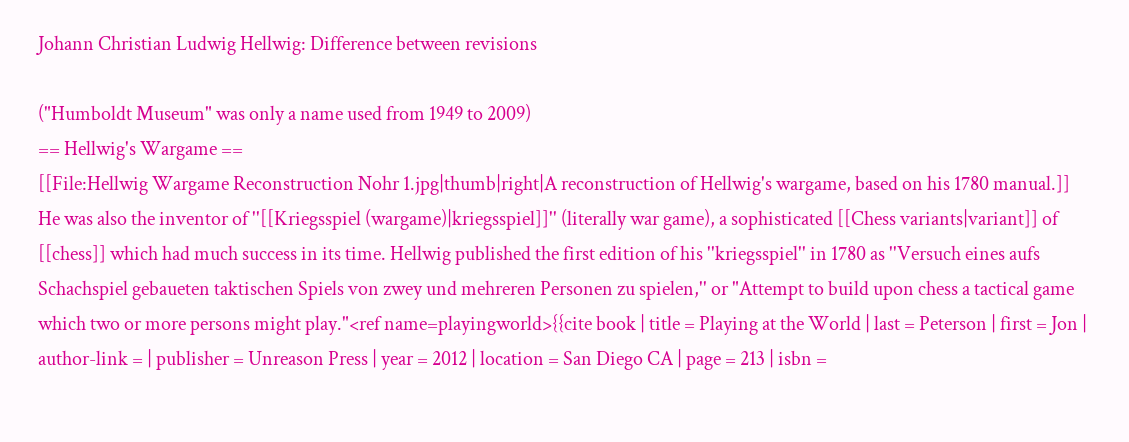Johann Christian Ludwig Hellwig: Difference between revisions

("Humboldt Museum" was only a name used from 1949 to 2009)
== Hellwig's Wargame ==
[[File:Hellwig Wargame Reconstruction Nohr 1.jpg|thumb|right|A reconstruction of Hellwig's wargame, based on his 1780 manual.]]
He was also the inventor of ''[[Kriegsspiel (wargame)|kriegsspiel]]'' (literally war game), a sophisticated [[Chess variants|variant]] of [[chess]] which had much success in its time. Hellwig published the first edition of his ''kriegsspiel'' in 1780 as ''Versuch eines aufs Schachspiel gebaueten taktischen Spiels von zwey und mehreren Personen zu spielen,'' or "Attempt to build upon chess a tactical game which two or more persons might play."<ref name=playingworld>{{cite book | title = Playing at the World | last = Peterson | first = Jon | author-link = | publisher = Unreason Press | year = 2012 | location = San Diego CA | page = 213 | isbn =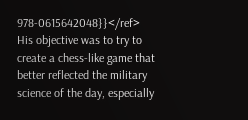978-0615642048}}</ref> His objective was to try to create a chess-like game that better reflected the military science of the day, especially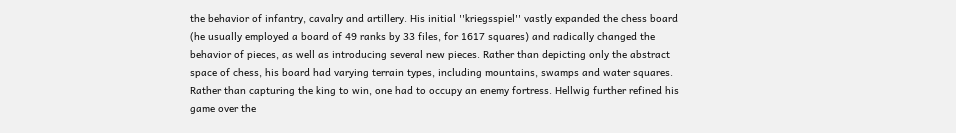the behavior of infantry, cavalry and artillery. His initial ''kriegsspiel'' vastly expanded the chess board (he usually employed a board of 49 ranks by 33 files, for 1617 squares) and radically changed the behavior of pieces, as well as introducing several new pieces. Rather than depicting only the abstract space of chess, his board had varying terrain types, including mountains, swamps and water squares. Rather than capturing the king to win, one had to occupy an enemy fortress. Hellwig further refined his game over the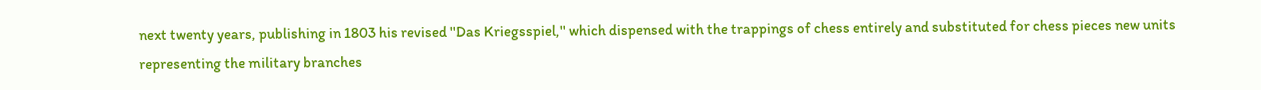next twenty years, publishing in 1803 his revised ''Das Kriegsspiel,'' which dispensed with the trappings of chess entirely and substituted for chess pieces new units representing the military branches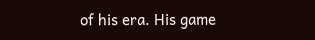of his era. His game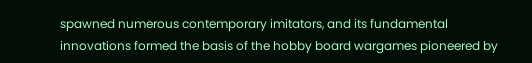spawned numerous contemporary imitators, and its fundamental innovations formed the basis of the hobby board wargames pioneered by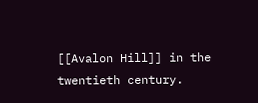[[Avalon Hill]] in the twentieth century.